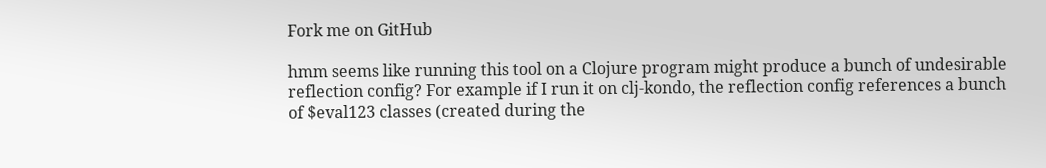Fork me on GitHub

hmm seems like running this tool on a Clojure program might produce a bunch of undesirable reflection config? For example if I run it on clj-kondo, the reflection config references a bunch of $eval123 classes (created during the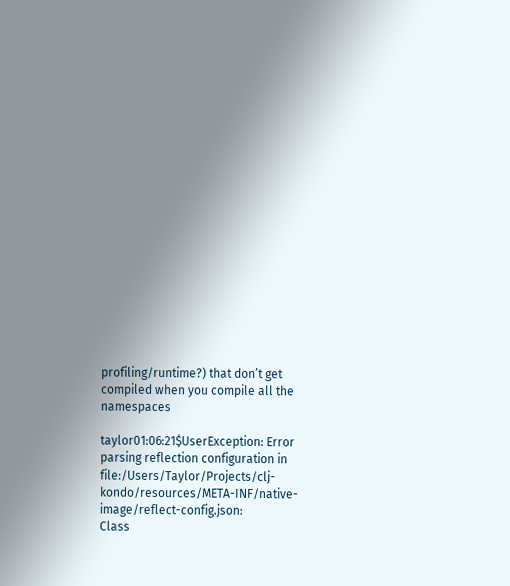profiling/runtime?) that don’t get compiled when you compile all the namespaces

taylor01:06:21$UserException: Error parsing reflection configuration in file:/Users/Taylor/Projects/clj-kondo/resources/META-INF/native-image/reflect-config.json:
Class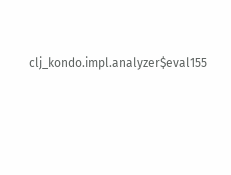clj_kondo.impl.analyzer$eval155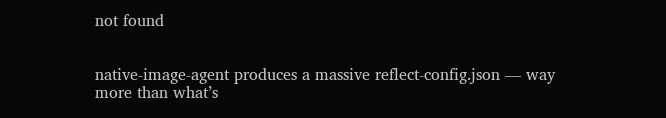not found


native-image-agent produces a massive reflect-config.json — way more than what’s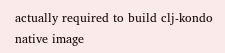actually required to build clj-kondo native image